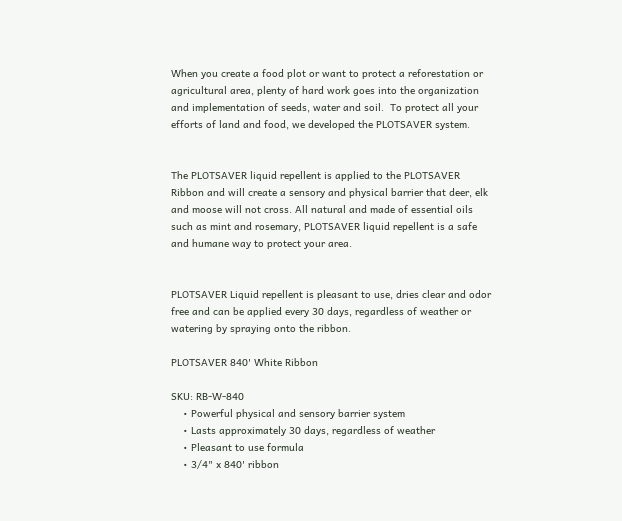When you create a food plot or want to protect a reforestation or agricultural area, plenty of hard work goes into the organization and implementation of seeds, water and soil.  To protect all your efforts of land and food, we developed the PLOTSAVER system.


The PLOTSAVER liquid repellent is applied to the PLOTSAVER Ribbon and will create a sensory and physical barrier that deer, elk and moose will not cross. All natural and made of essential oils such as mint and rosemary, PLOTSAVER liquid repellent is a safe and humane way to protect your area.


PLOTSAVER Liquid repellent is pleasant to use, dries clear and odor free and can be applied every 30 days, regardless of weather or watering by spraying onto the ribbon.

PLOTSAVER 840' White Ribbon

SKU: RB-W-840
    • Powerful physical and sensory barrier system
    • Lasts approximately 30 days, regardless of weather
    • Pleasant to use formula
    • 3/4" x 840' ribbon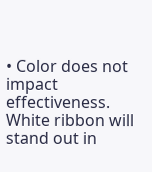• Color does not impact effectiveness.  White ribbon will stand out in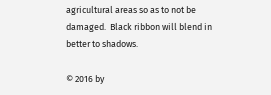agricultural areas so as to not be damaged.  Black ribbon will blend in better to shadows.

© 2016 by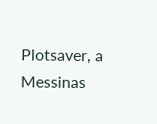Plotsaver, a Messinas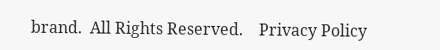brand.  All Rights Reserved.    Privacy Policy